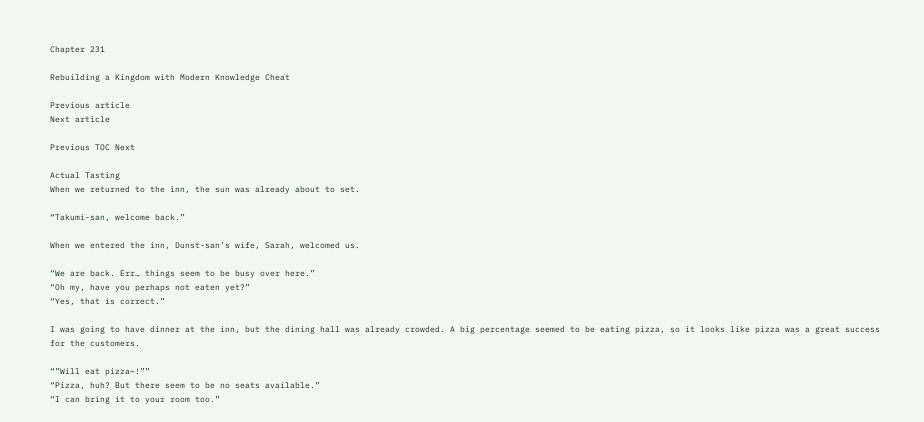Chapter 231

Rebuilding a Kingdom with Modern Knowledge Cheat

Previous article
Next article

Previous TOC Next

Actual Tasting
When we returned to the inn, the sun was already about to set.

“Takumi-san, welcome back.”

When we entered the inn, Dunst-san’s wife, Sarah, welcomed us.

“We are back. Err… things seem to be busy over here.”
“Oh my, have you perhaps not eaten yet?”
“Yes, that is correct.”

I was going to have dinner at the inn, but the dining hall was already crowded. A big percentage seemed to be eating pizza, so it looks like pizza was a great success for the customers.

“”Will eat pizza~!””
“Pizza, huh? But there seem to be no seats available.”
“I can bring it to your room too.”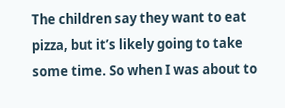The children say they want to eat pizza, but it’s likely going to take some time. So when I was about to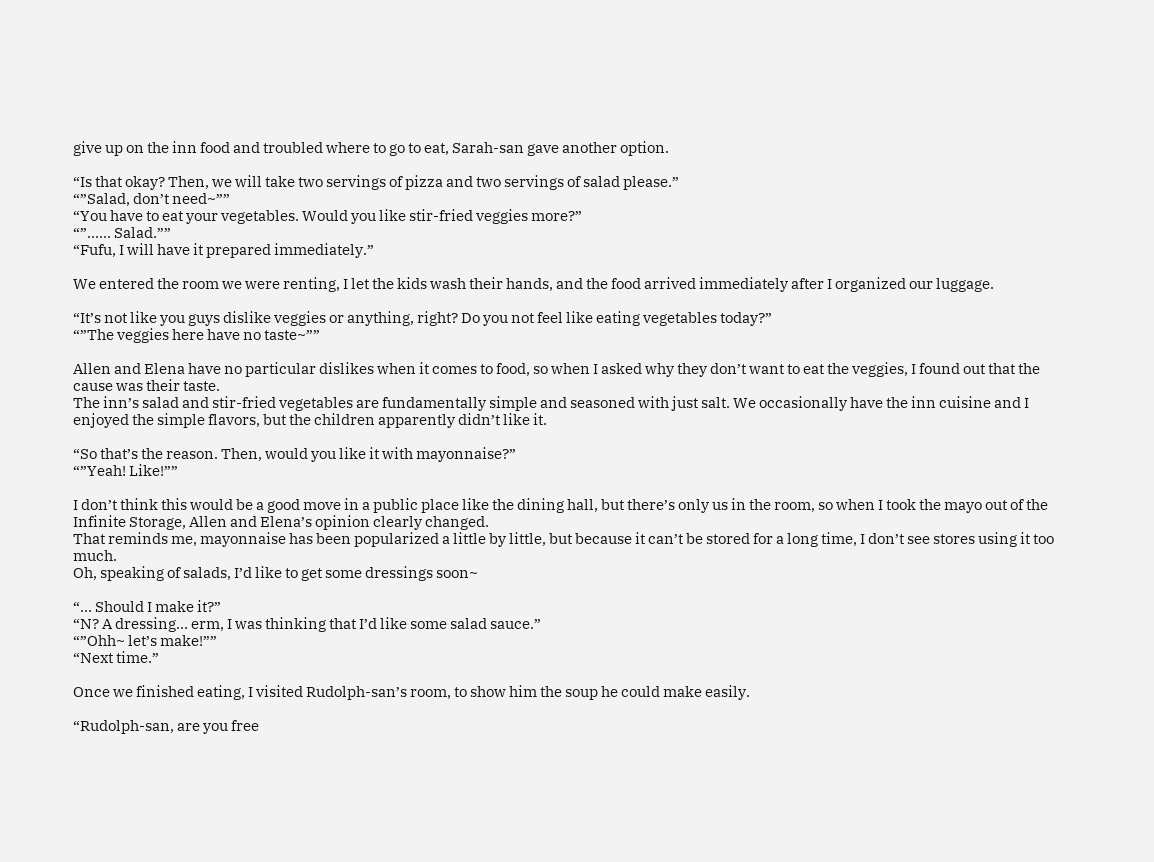give up on the inn food and troubled where to go to eat, Sarah-san gave another option.

“Is that okay? Then, we will take two servings of pizza and two servings of salad please.”
“”Salad, don’t need~””
“You have to eat your vegetables. Would you like stir-fried veggies more?”
“”…… Salad.””
“Fufu, I will have it prepared immediately.”

We entered the room we were renting, I let the kids wash their hands, and the food arrived immediately after I organized our luggage.

“It’s not like you guys dislike veggies or anything, right? Do you not feel like eating vegetables today?”
“”The veggies here have no taste~””

Allen and Elena have no particular dislikes when it comes to food, so when I asked why they don’t want to eat the veggies, I found out that the cause was their taste.
The inn’s salad and stir-fried vegetables are fundamentally simple and seasoned with just salt. We occasionally have the inn cuisine and I enjoyed the simple flavors, but the children apparently didn’t like it.

“So that’s the reason. Then, would you like it with mayonnaise?”
“”Yeah! Like!””

I don’t think this would be a good move in a public place like the dining hall, but there’s only us in the room, so when I took the mayo out of the Infinite Storage, Allen and Elena’s opinion clearly changed.
That reminds me, mayonnaise has been popularized a little by little, but because it can’t be stored for a long time, I don’t see stores using it too much.
Oh, speaking of salads, I’d like to get some dressings soon~

“… Should I make it?”
“N? A dressing… erm, I was thinking that I’d like some salad sauce.”
“”Ohh~ let’s make!””
“Next time.”

Once we finished eating, I visited Rudolph-san’s room, to show him the soup he could make easily.

“Rudolph-san, are you free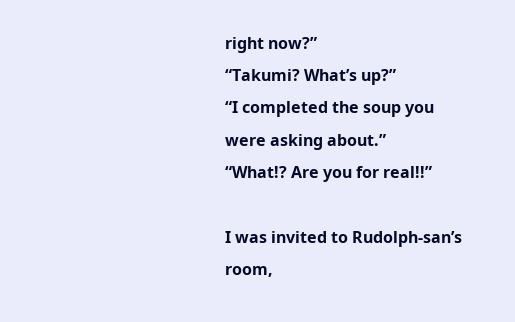right now?”
“Takumi? What’s up?”
“I completed the soup you were asking about.”
“What!? Are you for real!!”

I was invited to Rudolph-san’s room,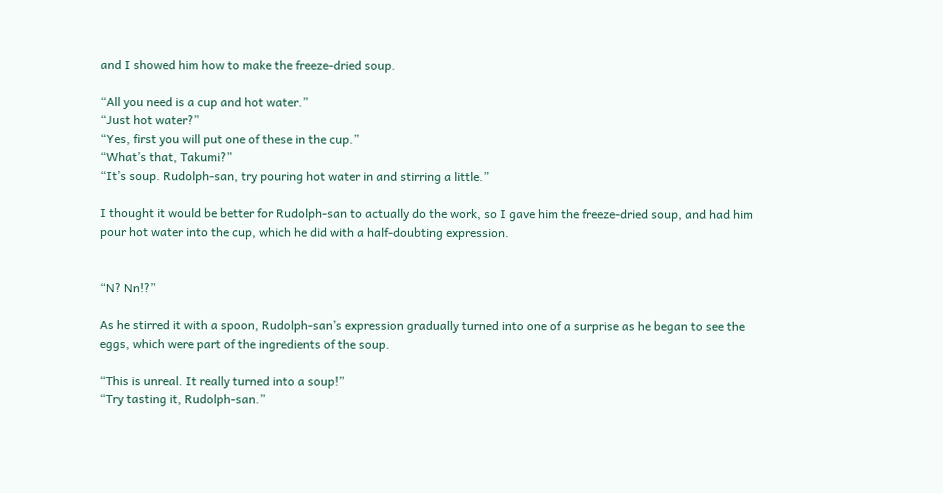and I showed him how to make the freeze-dried soup.

“All you need is a cup and hot water.”
“Just hot water?”
“Yes, first you will put one of these in the cup.”
“What’s that, Takumi?”
“It’s soup. Rudolph-san, try pouring hot water in and stirring a little.”

I thought it would be better for Rudolph-san to actually do the work, so I gave him the freeze-dried soup, and had him pour hot water into the cup, which he did with a half-doubting expression.


“N? Nn!?”

As he stirred it with a spoon, Rudolph-san’s expression gradually turned into one of a surprise as he began to see the eggs, which were part of the ingredients of the soup.

“This is unreal. It really turned into a soup!”
“Try tasting it, Rudolph-san.”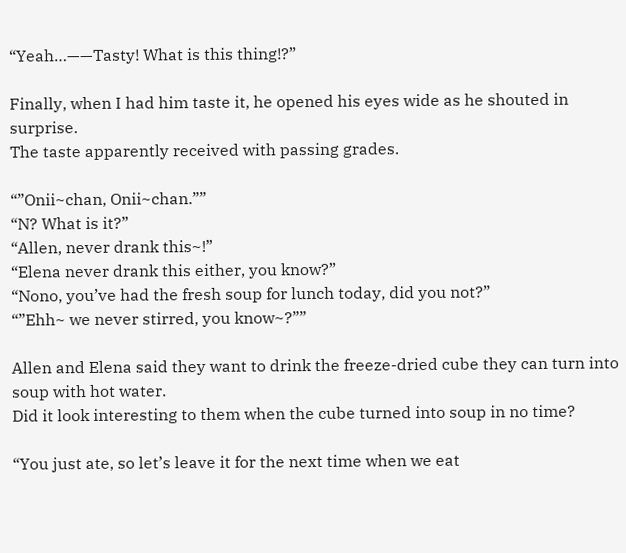“Yeah…——Tasty! What is this thing!?”

Finally, when I had him taste it, he opened his eyes wide as he shouted in surprise.
The taste apparently received with passing grades.

“”Onii~chan, Onii~chan.””
“N? What is it?”
“Allen, never drank this~!”
“Elena never drank this either, you know?”
“Nono, you’ve had the fresh soup for lunch today, did you not?”
“”Ehh~ we never stirred, you know~?””

Allen and Elena said they want to drink the freeze-dried cube they can turn into soup with hot water.
Did it look interesting to them when the cube turned into soup in no time?

“You just ate, so let’s leave it for the next time when we eat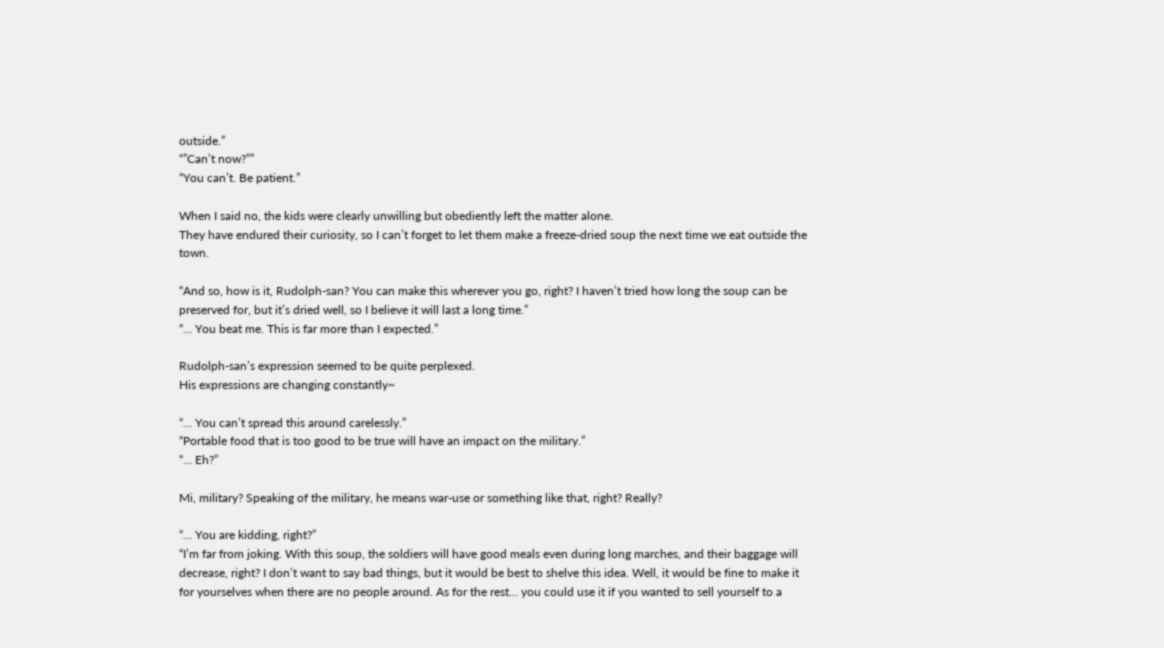outside.”
“”Can’t now?””
“You can’t. Be patient.”

When I said no, the kids were clearly unwilling but obediently left the matter alone.
They have endured their curiosity, so I can’t forget to let them make a freeze-dried soup the next time we eat outside the town.

“And so, how is it, Rudolph-san? You can make this wherever you go, right? I haven’t tried how long the soup can be preserved for, but it’s dried well, so I believe it will last a long time.”
“… You beat me. This is far more than I expected.”

Rudolph-san’s expression seemed to be quite perplexed.
His expressions are changing constantly~

“… You can’t spread this around carelessly.”
“Portable food that is too good to be true will have an impact on the military.”
“… Eh?”

Mi, military? Speaking of the military, he means war-use or something like that, right? Really?

“… You are kidding, right?”
“I’m far from joking. With this soup, the soldiers will have good meals even during long marches, and their baggage will decrease, right? I don’t want to say bad things, but it would be best to shelve this idea. Well, it would be fine to make it for yourselves when there are no people around. As for the rest… you could use it if you wanted to sell yourself to a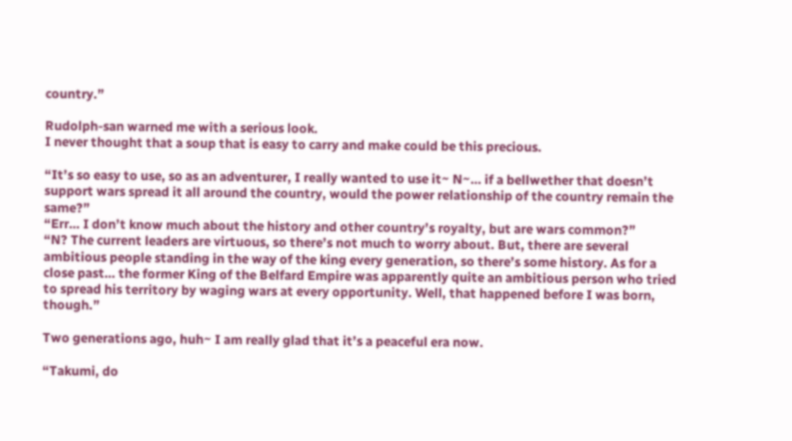country.”

Rudolph-san warned me with a serious look.
I never thought that a soup that is easy to carry and make could be this precious.

“It’s so easy to use, so as an adventurer, I really wanted to use it~ N~… if a bellwether that doesn’t support wars spread it all around the country, would the power relationship of the country remain the same?”
“Err… I don’t know much about the history and other country’s royalty, but are wars common?”
“N? The current leaders are virtuous, so there’s not much to worry about. But, there are several ambitious people standing in the way of the king every generation, so there’s some history. As for a close past… the former King of the Belfard Empire was apparently quite an ambitious person who tried to spread his territory by waging wars at every opportunity. Well, that happened before I was born, though.”

Two generations ago, huh~ I am really glad that it’s a peaceful era now.

“Takumi, do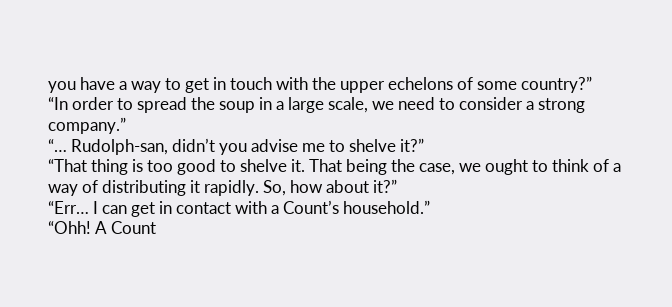you have a way to get in touch with the upper echelons of some country?”
“In order to spread the soup in a large scale, we need to consider a strong company.”
“… Rudolph-san, didn’t you advise me to shelve it?”
“That thing is too good to shelve it. That being the case, we ought to think of a way of distributing it rapidly. So, how about it?”
“Err… I can get in contact with a Count’s household.”
“Ohh! A Count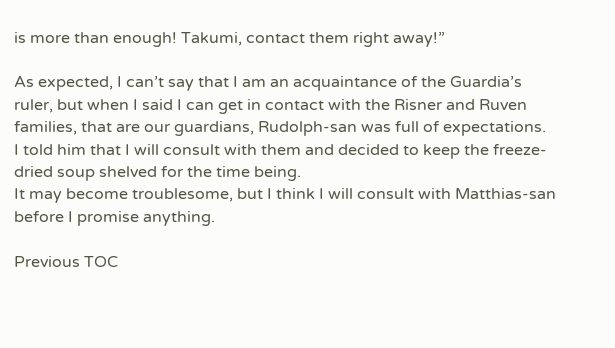is more than enough! Takumi, contact them right away!”

As expected, I can’t say that I am an acquaintance of the Guardia’s ruler, but when I said I can get in contact with the Risner and Ruven families, that are our guardians, Rudolph-san was full of expectations.
I told him that I will consult with them and decided to keep the freeze-dried soup shelved for the time being.
It may become troublesome, but I think I will consult with Matthias-san before I promise anything.

Previous TOC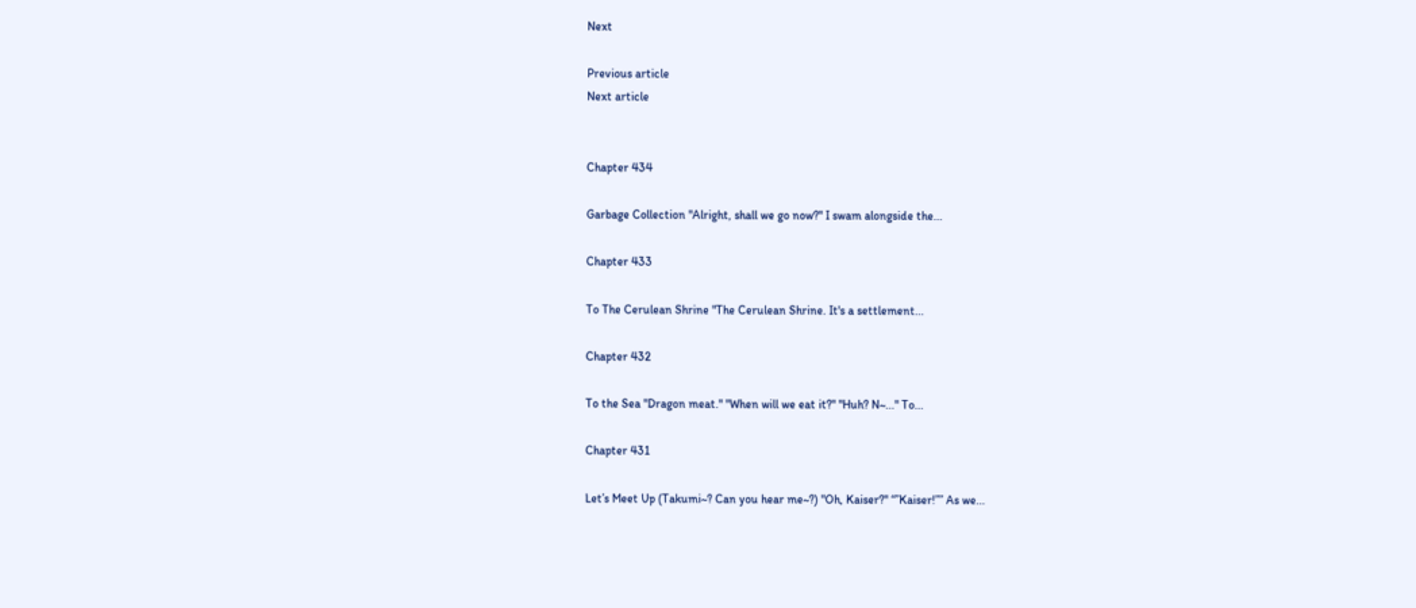Next

Previous article
Next article


Chapter 434

Garbage Collection "Alright, shall we go now?" I swam alongside the...

Chapter 433

To The Cerulean Shrine "The Cerulean Shrine. It's a settlement...

Chapter 432

To the Sea "Dragon meat." "When will we eat it?" "Huh? N~..." To...

Chapter 431

Let’s Meet Up (Takumi~? Can you hear me~?) "Oh, Kaiser?" “”Kaiser!”” As we...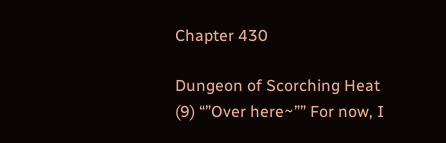Chapter 430

Dungeon of Scorching Heat (9) “”Over here~”” For now, I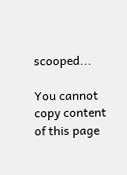scooped...

You cannot copy content of this page